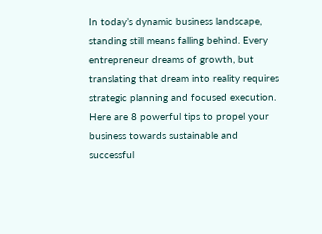In today’s dynamic business landscape, standing still means falling behind. Every entrepreneur dreams of growth, but translating that dream into reality requires strategic planning and focused execution. Here are 8 powerful tips to propel your business towards sustainable and successful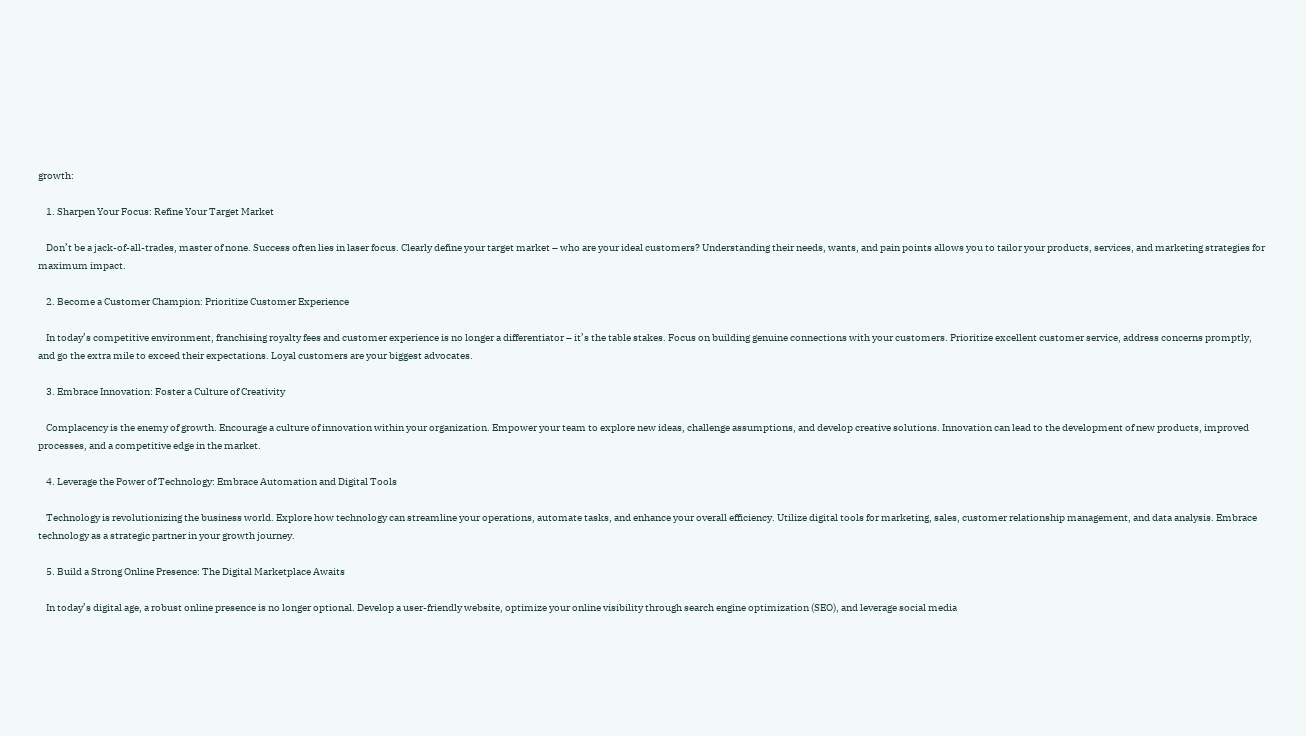growth:

    1. Sharpen Your Focus: Refine Your Target Market

    Don’t be a jack-of-all-trades, master of none. Success often lies in laser focus. Clearly define your target market – who are your ideal customers? Understanding their needs, wants, and pain points allows you to tailor your products, services, and marketing strategies for maximum impact.

    2. Become a Customer Champion: Prioritize Customer Experience

    In today’s competitive environment, franchising royalty fees and customer experience is no longer a differentiator – it’s the table stakes. Focus on building genuine connections with your customers. Prioritize excellent customer service, address concerns promptly, and go the extra mile to exceed their expectations. Loyal customers are your biggest advocates.

    3. Embrace Innovation: Foster a Culture of Creativity

    Complacency is the enemy of growth. Encourage a culture of innovation within your organization. Empower your team to explore new ideas, challenge assumptions, and develop creative solutions. Innovation can lead to the development of new products, improved processes, and a competitive edge in the market.

    4. Leverage the Power of Technology: Embrace Automation and Digital Tools

    Technology is revolutionizing the business world. Explore how technology can streamline your operations, automate tasks, and enhance your overall efficiency. Utilize digital tools for marketing, sales, customer relationship management, and data analysis. Embrace technology as a strategic partner in your growth journey.

    5. Build a Strong Online Presence: The Digital Marketplace Awaits

    In today’s digital age, a robust online presence is no longer optional. Develop a user-friendly website, optimize your online visibility through search engine optimization (SEO), and leverage social media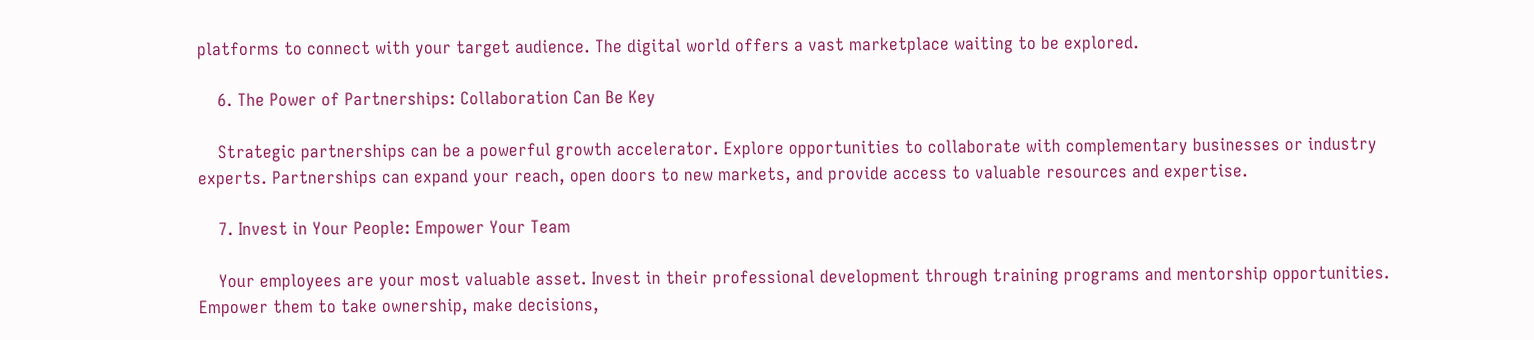platforms to connect with your target audience. The digital world offers a vast marketplace waiting to be explored.

    6. The Power of Partnerships: Collaboration Can Be Key

    Strategic partnerships can be a powerful growth accelerator. Explore opportunities to collaborate with complementary businesses or industry experts. Partnerships can expand your reach, open doors to new markets, and provide access to valuable resources and expertise.

    7. Invest in Your People: Empower Your Team

    Your employees are your most valuable asset. Invest in their professional development through training programs and mentorship opportunities. Empower them to take ownership, make decisions,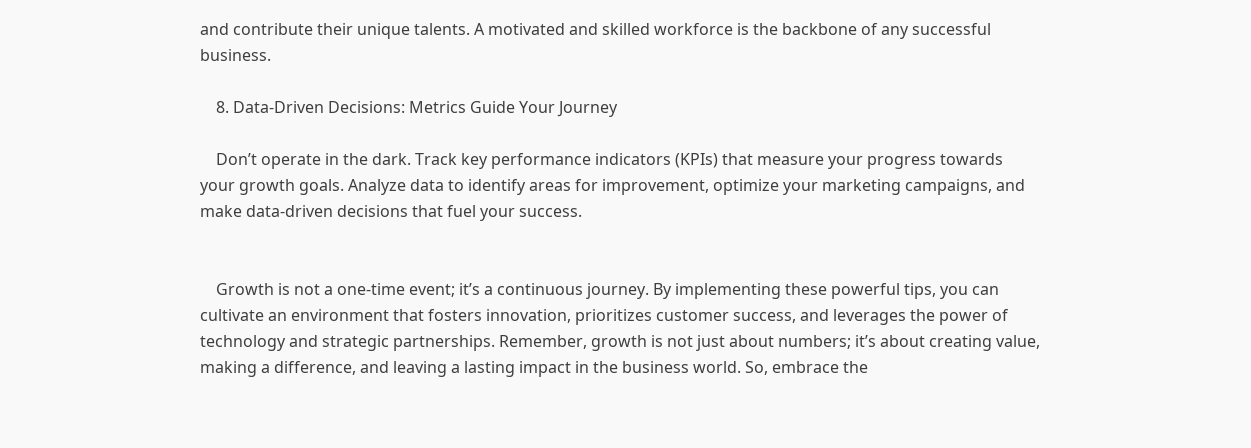and contribute their unique talents. A motivated and skilled workforce is the backbone of any successful business.

    8. Data-Driven Decisions: Metrics Guide Your Journey

    Don’t operate in the dark. Track key performance indicators (KPIs) that measure your progress towards your growth goals. Analyze data to identify areas for improvement, optimize your marketing campaigns, and make data-driven decisions that fuel your success.


    Growth is not a one-time event; it’s a continuous journey. By implementing these powerful tips, you can cultivate an environment that fosters innovation, prioritizes customer success, and leverages the power of technology and strategic partnerships. Remember, growth is not just about numbers; it’s about creating value, making a difference, and leaving a lasting impact in the business world. So, embrace the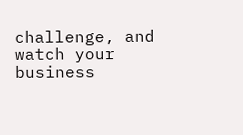challenge, and watch your business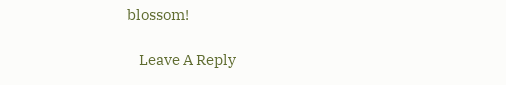blossom!

    Leave A Reply